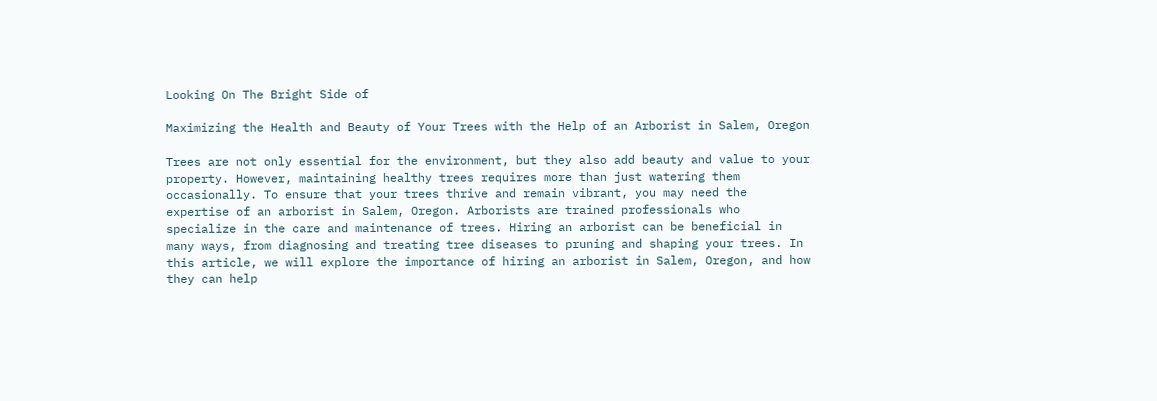Looking On The Bright Side of

Maximizing the Health and Beauty of Your Trees with the Help of an Arborist in Salem, Oregon

Trees are not only essential for the environment, but they also add beauty and value to your property. However, maintaining healthy trees requires more than just watering them occasionally. To ensure that your trees thrive and remain vibrant, you may need the expertise of an arborist in Salem, Oregon. Arborists are trained professionals who specialize in the care and maintenance of trees. Hiring an arborist can be beneficial in many ways, from diagnosing and treating tree diseases to pruning and shaping your trees. In this article, we will explore the importance of hiring an arborist in Salem, Oregon, and how they can help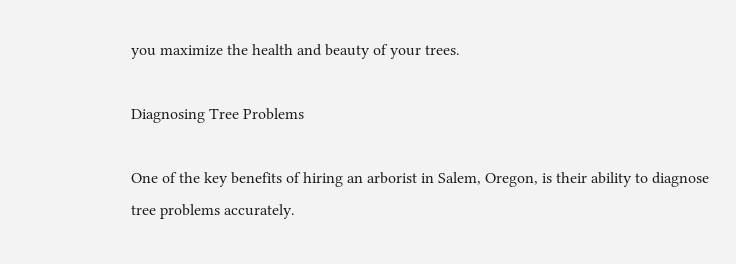you maximize the health and beauty of your trees.

Diagnosing Tree Problems

One of the key benefits of hiring an arborist in Salem, Oregon, is their ability to diagnose tree problems accurately.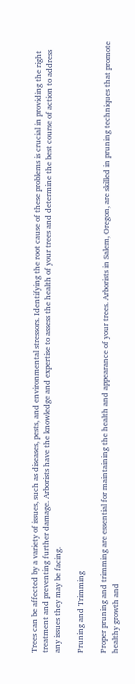Trees can be affected by a variety of issues, such as diseases, pests, and environmental stressors. Identifying the root cause of these problems is crucial in providing the right treatment and preventing further damage. Arborists have the knowledge and expertise to assess the health of your trees and determine the best course of action to address any issues they may be facing.

Pruning and Trimming

Proper pruning and trimming are essential for maintaining the health and appearance of your trees. Arborists in Salem, Oregon, are skilled in pruning techniques that promote healthy growth and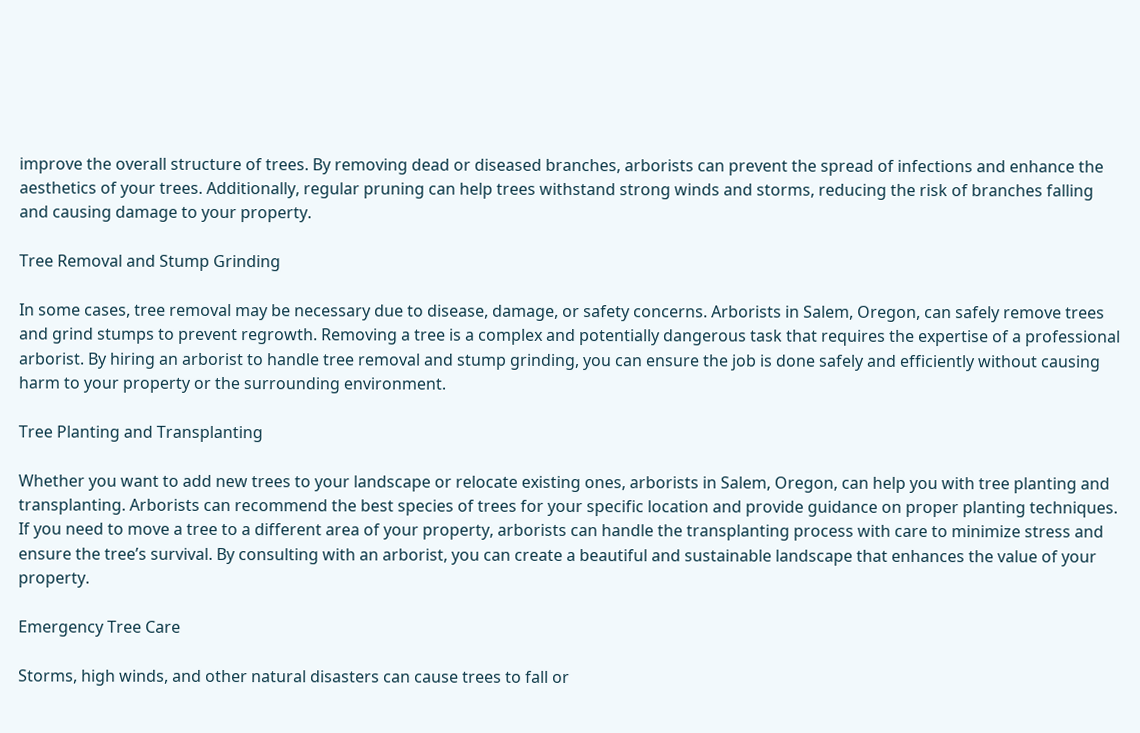improve the overall structure of trees. By removing dead or diseased branches, arborists can prevent the spread of infections and enhance the aesthetics of your trees. Additionally, regular pruning can help trees withstand strong winds and storms, reducing the risk of branches falling and causing damage to your property.

Tree Removal and Stump Grinding

In some cases, tree removal may be necessary due to disease, damage, or safety concerns. Arborists in Salem, Oregon, can safely remove trees and grind stumps to prevent regrowth. Removing a tree is a complex and potentially dangerous task that requires the expertise of a professional arborist. By hiring an arborist to handle tree removal and stump grinding, you can ensure the job is done safely and efficiently without causing harm to your property or the surrounding environment.

Tree Planting and Transplanting

Whether you want to add new trees to your landscape or relocate existing ones, arborists in Salem, Oregon, can help you with tree planting and transplanting. Arborists can recommend the best species of trees for your specific location and provide guidance on proper planting techniques. If you need to move a tree to a different area of your property, arborists can handle the transplanting process with care to minimize stress and ensure the tree’s survival. By consulting with an arborist, you can create a beautiful and sustainable landscape that enhances the value of your property.

Emergency Tree Care

Storms, high winds, and other natural disasters can cause trees to fall or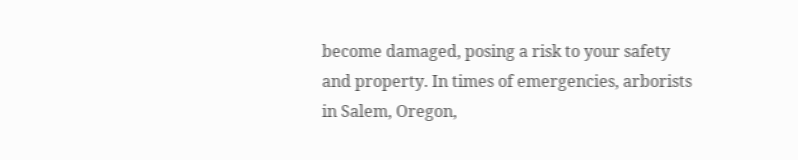become damaged, posing a risk to your safety and property. In times of emergencies, arborists in Salem, Oregon,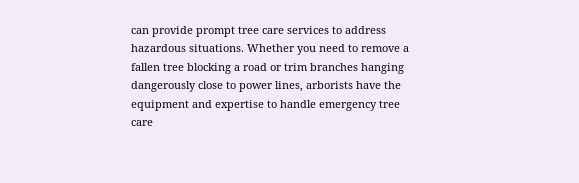can provide prompt tree care services to address hazardous situations. Whether you need to remove a fallen tree blocking a road or trim branches hanging dangerously close to power lines, arborists have the equipment and expertise to handle emergency tree care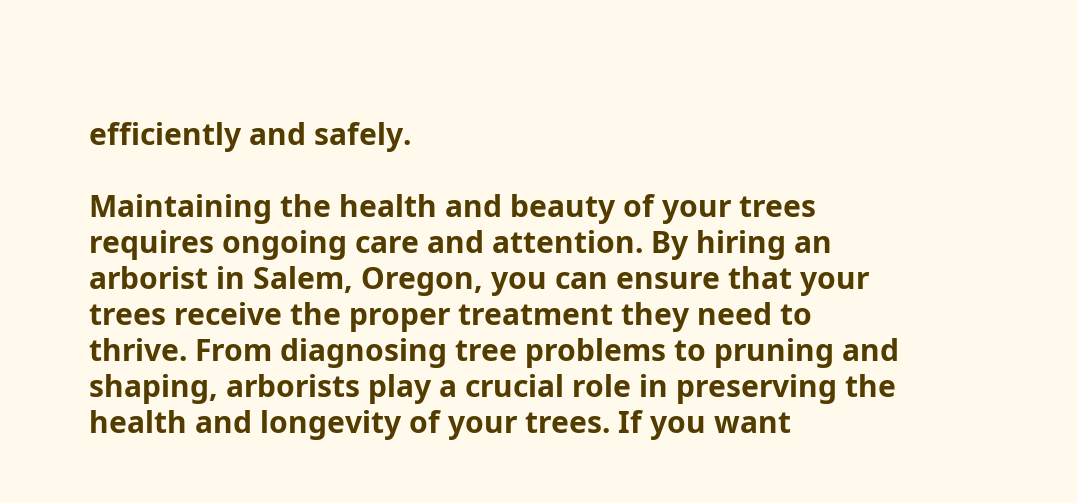efficiently and safely.

Maintaining the health and beauty of your trees requires ongoing care and attention. By hiring an arborist in Salem, Oregon, you can ensure that your trees receive the proper treatment they need to thrive. From diagnosing tree problems to pruning and shaping, arborists play a crucial role in preserving the health and longevity of your trees. If you want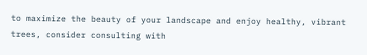to maximize the beauty of your landscape and enjoy healthy, vibrant trees, consider consulting with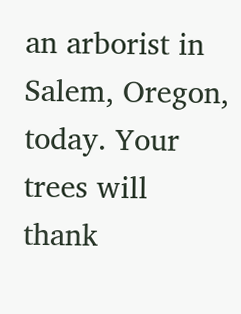an arborist in Salem, Oregon, today. Your trees will thank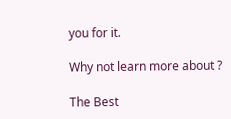you for it.

Why not learn more about ?

The Best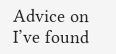Advice on I’ve found